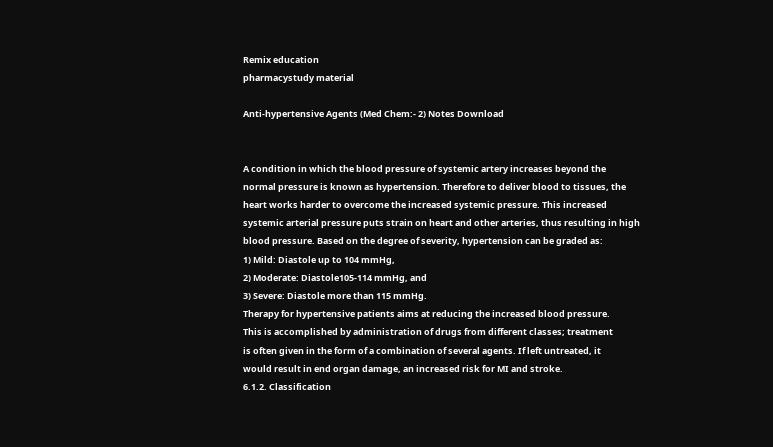Remix education
pharmacystudy material

Anti-hypertensive Agents (Med Chem:- 2) Notes Download


A condition in which the blood pressure of systemic artery increases beyond the
normal pressure is known as hypertension. Therefore to deliver blood to tissues, the
heart works harder to overcome the increased systemic pressure. This increased
systemic arterial pressure puts strain on heart and other arteries, thus resulting in high
blood pressure. Based on the degree of severity, hypertension can be graded as:
1) Mild: Diastole up to 104 mmHg,
2) Moderate: Diastole105-114 mmHg, and
3) Severe: Diastole more than 115 mmHg.
Therapy for hypertensive patients aims at reducing the increased blood pressure.
This is accomplished by administration of drugs from different classes; treatment
is often given in the form of a combination of several agents. If left untreated, it
would result in end organ damage, an increased risk for MI and stroke.
6.1.2. Classification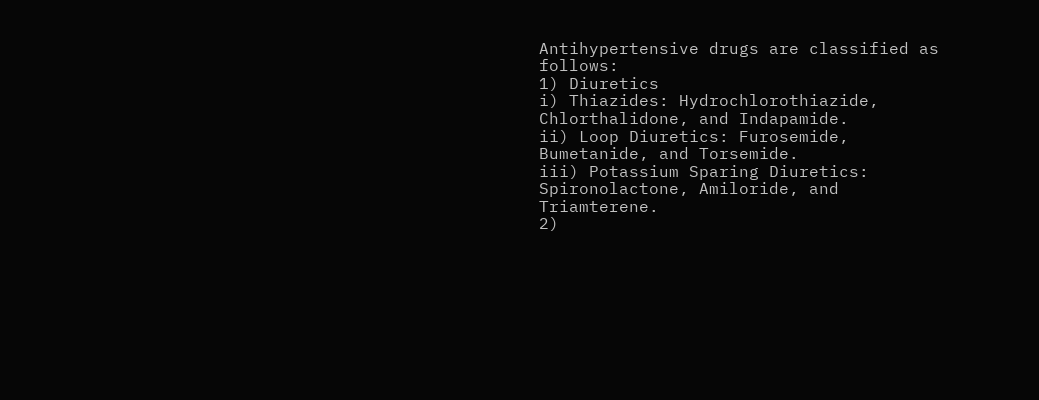Antihypertensive drugs are classified as follows:
1) Diuretics
i) Thiazides: Hydrochlorothiazide, Chlorthalidone, and Indapamide.
ii) Loop Diuretics: Furosemide, Bumetanide, and Torsemide.
iii) Potassium Sparing Diuretics: Spironolactone, Amiloride, and Triamterene.
2)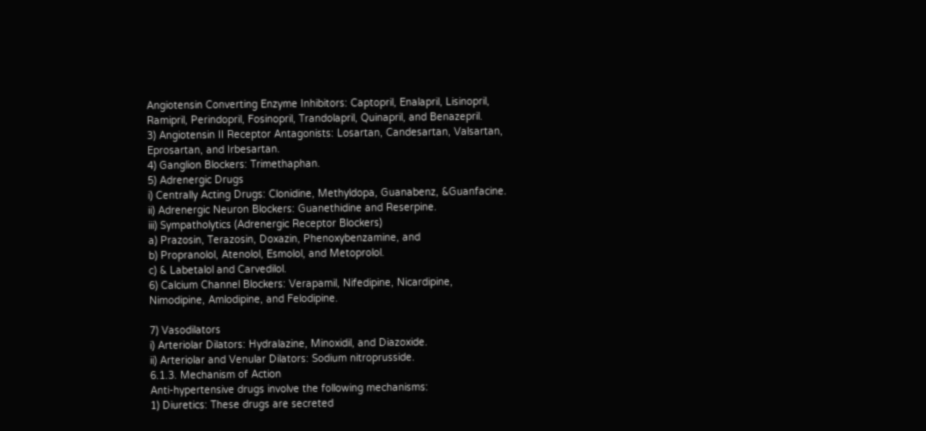Angiotensin Converting Enzyme Inhibitors: Captopril, Enalapril, Lisinopril,
Ramipril, Perindopril, Fosinopril, Trandolapril, Quinapril, and Benazepril.
3) Angiotensin II Receptor Antagonists: Losartan, Candesartan, Valsartan,
Eprosartan, and Irbesartan.
4) Ganglion Blockers: Trimethaphan.
5) Adrenergic Drugs
i) Centrally Acting Drugs: Clonidine, Methyldopa, Guanabenz, &Guanfacine.
ii) Adrenergic Neuron Blockers: Guanethidine and Reserpine.
iii) Sympatholytics (Adrenergic Receptor Blockers)
a) Prazosin, Terazosin, Doxazin, Phenoxybenzamine, and
b) Propranolol, Atenolol, Esmolol, and Metoprolol.
c) & Labetalol and Carvedilol.
6) Calcium Channel Blockers: Verapamil, Nifedipine, Nicardipine,
Nimodipine, Amlodipine, and Felodipine.

7) Vasodilators
i) Arteriolar Dilators: Hydralazine, Minoxidil, and Diazoxide.
ii) Arteriolar and Venular Dilators: Sodium nitroprusside.
6.1.3. Mechanism of Action
Anti-hypertensive drugs involve the following mechanisms:
1) Diuretics: These drugs are secreted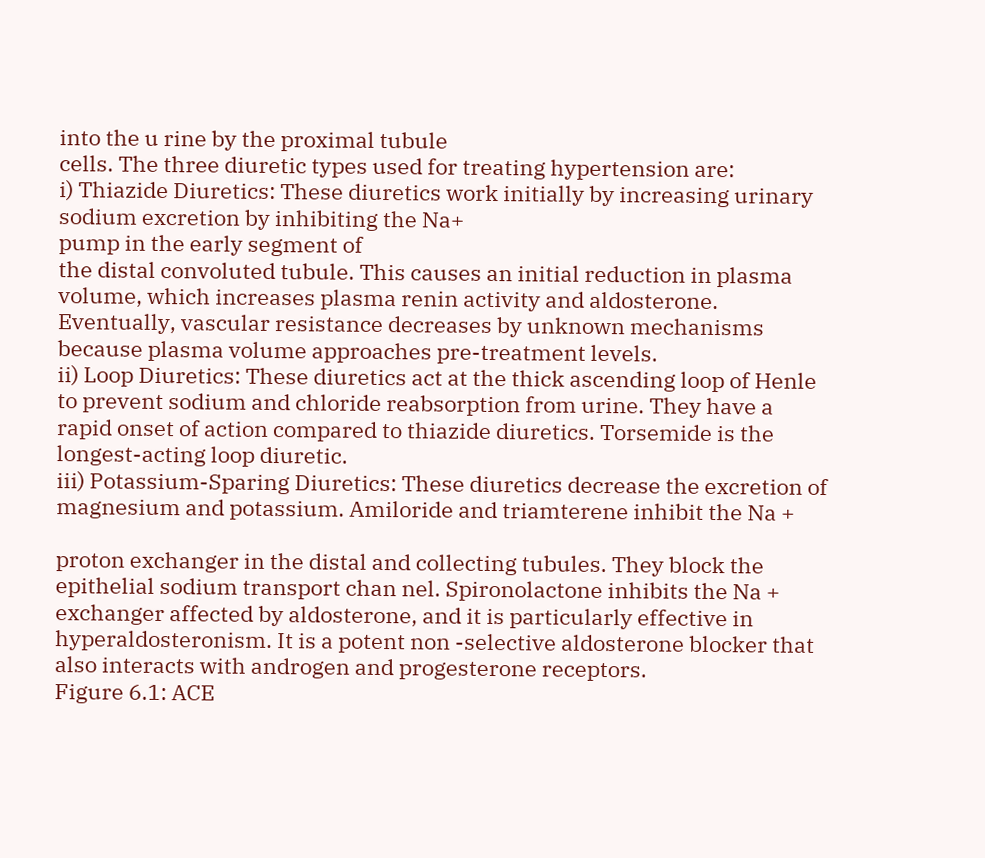into the u rine by the proximal tubule
cells. The three diuretic types used for treating hypertension are:
i) Thiazide Diuretics: These diuretics work initially by increasing urinary
sodium excretion by inhibiting the Na+
pump in the early segment of
the distal convoluted tubule. This causes an initial reduction in plasma
volume, which increases plasma renin activity and aldosterone.
Eventually, vascular resistance decreases by unknown mechanisms
because plasma volume approaches pre-treatment levels.
ii) Loop Diuretics: These diuretics act at the thick ascending loop of Henle
to prevent sodium and chloride reabsorption from urine. They have a
rapid onset of action compared to thiazide diuretics. Torsemide is the
longest-acting loop diuretic.
iii) Potassium-Sparing Diuretics: These diuretics decrease the excretion of
magnesium and potassium. Amiloride and triamterene inhibit the Na +

proton exchanger in the distal and collecting tubules. They block the
epithelial sodium transport chan nel. Spironolactone inhibits the Na +
exchanger affected by aldosterone, and it is particularly effective in
hyperaldosteronism. It is a potent non -selective aldosterone blocker that
also interacts with androgen and progesterone receptors.
Figure 6.1: ACE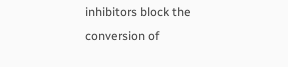inhibitors block the conversion of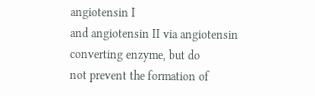angiotensin I
and angiotensin II via angiotensin converting enzyme, but do
not prevent the formation of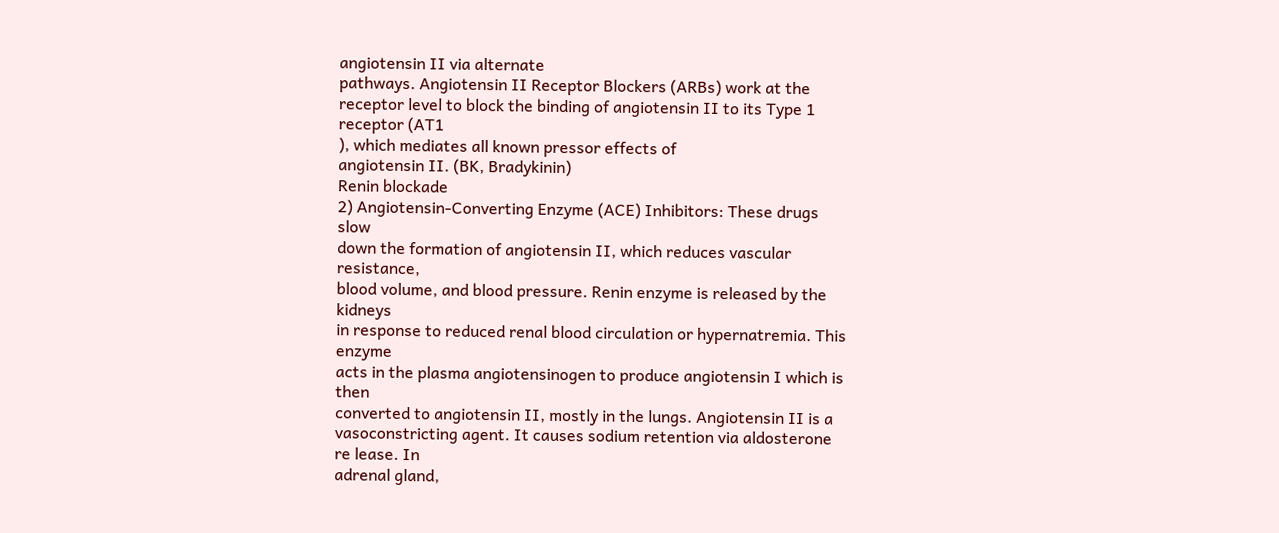angiotensin II via alternate
pathways. Angiotensin II Receptor Blockers (ARBs) work at the
receptor level to block the binding of angiotensin II to its Type 1
receptor (AT1
), which mediates all known pressor effects of
angiotensin II. (BK, Bradykinin)
Renin blockade
2) Angiotensin-Converting Enzyme (ACE) Inhibitors: These drugs slow
down the formation of angiotensin II, which reduces vascular resistance,
blood volume, and blood pressure. Renin enzyme is released by the kidneys
in response to reduced renal blood circulation or hypernatremia. This enzyme
acts in the plasma angiotensinogen to produce angiotensin I which is then
converted to angiotensin II, mostly in the lungs. Angiotensin II is a
vasoconstricting agent. It causes sodium retention via aldosterone re lease. In
adrenal gland,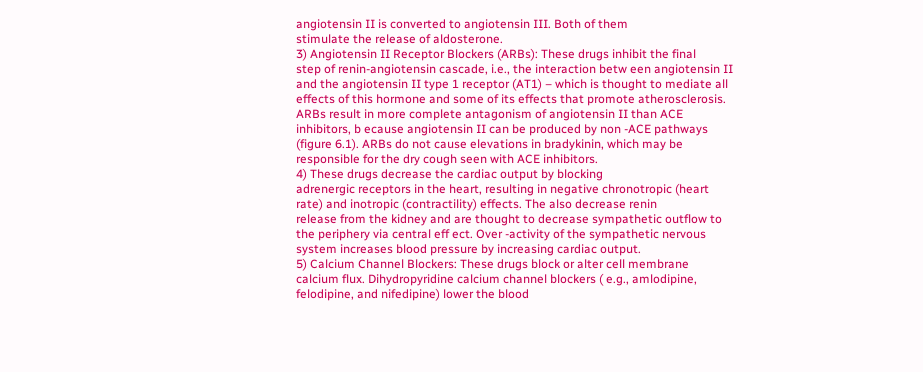angiotensin II is converted to angiotensin III. Both of them
stimulate the release of aldosterone.
3) Angiotensin II Receptor Blockers (ARBs): These drugs inhibit the final
step of renin-angiotensin cascade, i.e., the interaction betw een angiotensin II
and the angiotensin II type 1 receptor (AT1) – which is thought to mediate all
effects of this hormone and some of its effects that promote atherosclerosis.
ARBs result in more complete antagonism of angiotensin II than ACE
inhibitors, b ecause angiotensin II can be produced by non -ACE pathways
(figure 6.1). ARBs do not cause elevations in bradykinin, which may be
responsible for the dry cough seen with ACE inhibitors.
4) These drugs decrease the cardiac output by blocking
adrenergic receptors in the heart, resulting in negative chronotropic (heart
rate) and inotropic (contractility) effects. The also decrease renin
release from the kidney and are thought to decrease sympathetic outflow to
the periphery via central eff ect. Over -activity of the sympathetic nervous
system increases blood pressure by increasing cardiac output.
5) Calcium Channel Blockers: These drugs block or alter cell membrane
calcium flux. Dihydropyridine calcium channel blockers ( e.g., amlodipine,
felodipine, and nifedipine) lower the blood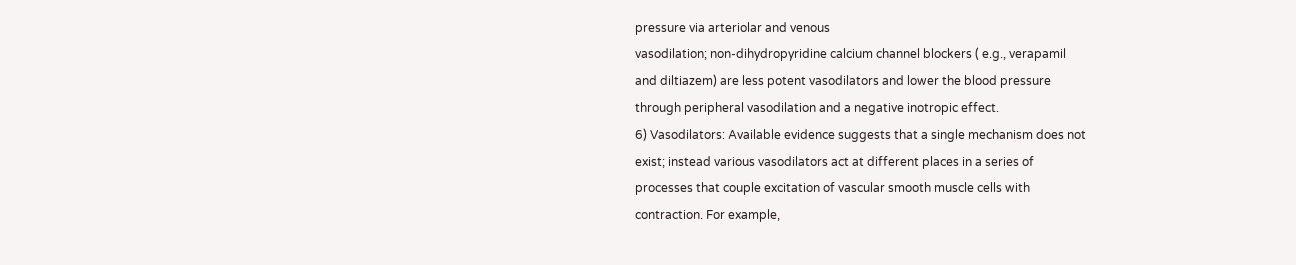pressure via arteriolar and venous
vasodilation; non-dihydropyridine calcium channel blockers ( e.g., verapamil
and diltiazem) are less potent vasodilators and lower the blood pressure
through peripheral vasodilation and a negative inotropic effect.
6) Vasodilators: Available evidence suggests that a single mechanism does not
exist; instead various vasodilators act at different places in a series of
processes that couple excitation of vascular smooth muscle cells with
contraction. For example,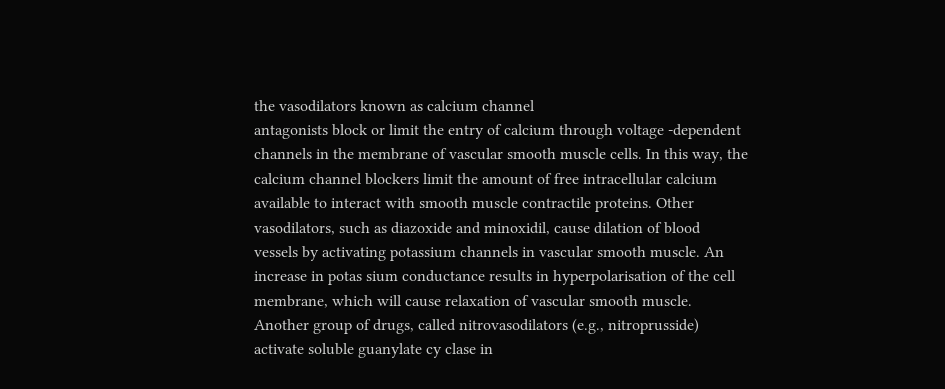the vasodilators known as calcium channel
antagonists block or limit the entry of calcium through voltage -dependent
channels in the membrane of vascular smooth muscle cells. In this way, the
calcium channel blockers limit the amount of free intracellular calcium
available to interact with smooth muscle contractile proteins. Other
vasodilators, such as diazoxide and minoxidil, cause dilation of blood
vessels by activating potassium channels in vascular smooth muscle. An
increase in potas sium conductance results in hyperpolarisation of the cell
membrane, which will cause relaxation of vascular smooth muscle.
Another group of drugs, called nitrovasodilators (e.g., nitroprusside)
activate soluble guanylate cy clase in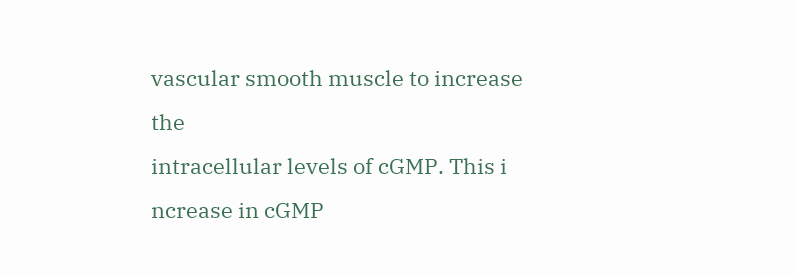vascular smooth muscle to increase the
intracellular levels of cGMP. This i ncrease in cGMP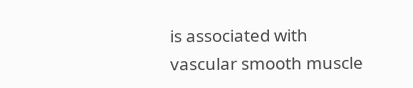is associated with
vascular smooth muscle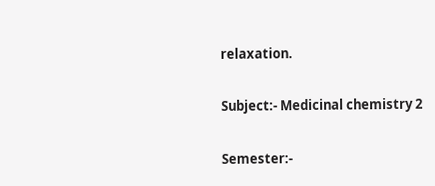relaxation.

Subject:- Medicinal chemistry 2

Semester:-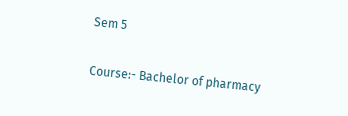Sem 5

Course:- Bachelor of pharmacy